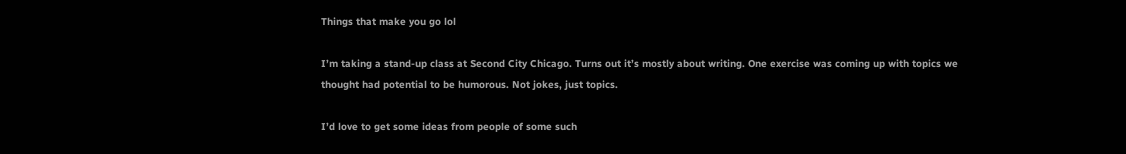Things that make you go lol

I’m taking a stand-up class at Second City Chicago. Turns out it’s mostly about writing. One exercise was coming up with topics we thought had potential to be humorous. Not jokes, just topics.

I’d love to get some ideas from people of some such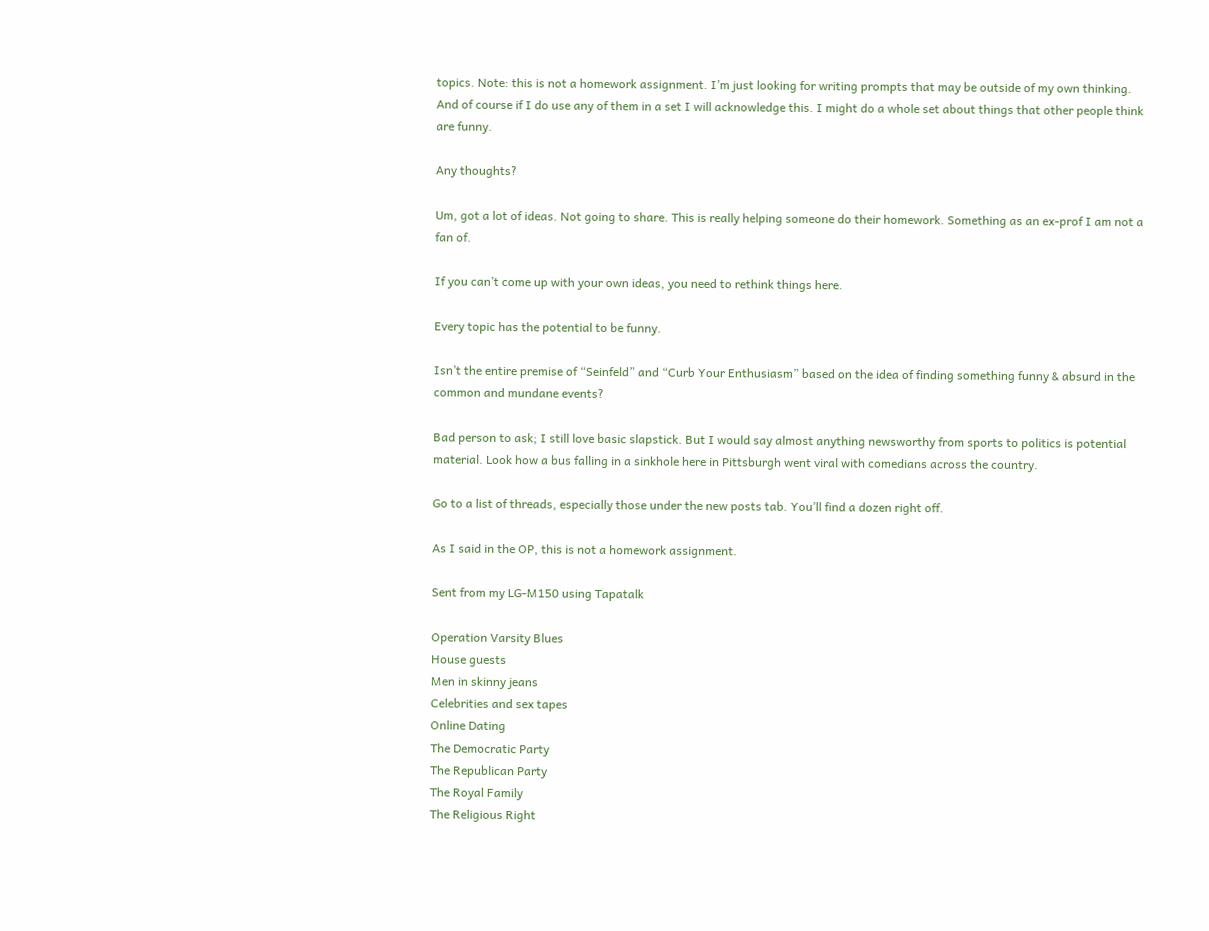topics. Note: this is not a homework assignment. I’m just looking for writing prompts that may be outside of my own thinking. And of course if I do use any of them in a set I will acknowledge this. I might do a whole set about things that other people think are funny.

Any thoughts?

Um, got a lot of ideas. Not going to share. This is really helping someone do their homework. Something as an ex-prof I am not a fan of.

If you can’t come up with your own ideas, you need to rethink things here.

Every topic has the potential to be funny.

Isn’t the entire premise of “Seinfeld” and “Curb Your Enthusiasm” based on the idea of finding something funny & absurd in the common and mundane events?

Bad person to ask; I still love basic slapstick. But I would say almost anything newsworthy from sports to politics is potential material. Look how a bus falling in a sinkhole here in Pittsburgh went viral with comedians across the country.

Go to a list of threads, especially those under the new posts tab. You’ll find a dozen right off.

As I said in the OP, this is not a homework assignment.

Sent from my LG-M150 using Tapatalk

Operation Varsity Blues
House guests
Men in skinny jeans
Celebrities and sex tapes
Online Dating
The Democratic Party
The Republican Party
The Royal Family
The Religious Right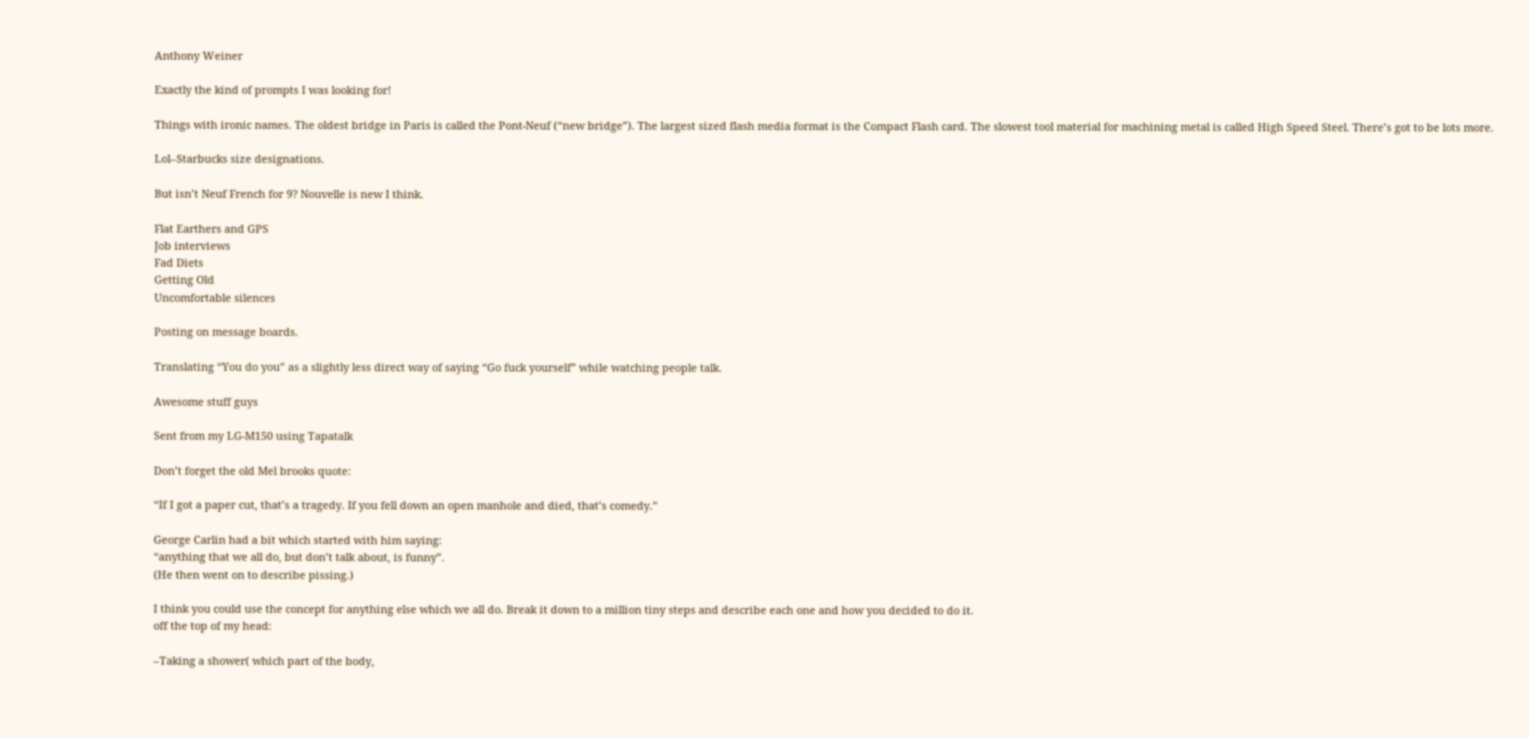Anthony Weiner

Exactly the kind of prompts I was looking for!

Things with ironic names. The oldest bridge in Paris is called the Pont-Neuf (“new bridge”). The largest sized flash media format is the Compact Flash card. The slowest tool material for machining metal is called High Speed Steel. There’s got to be lots more.

Lol–Starbucks size designations.

But isn’t Neuf French for 9? Nouvelle is new I think.

Flat Earthers and GPS
Job interviews
Fad Diets
Getting Old
Uncomfortable silences

Posting on message boards.

Translating “You do you” as a slightly less direct way of saying “Go fuck yourself” while watching people talk.

Awesome stuff guys

Sent from my LG-M150 using Tapatalk

Don’t forget the old Mel brooks quote:

“If I got a paper cut, that’s a tragedy. If you fell down an open manhole and died, that’s comedy.”

George Carlin had a bit which started with him saying:
“anything that we all do, but don’t talk about, is funny”.
(He then went on to describe pissing.)

I think you could use the concept for anything else which we all do. Break it down to a million tiny steps and describe each one and how you decided to do it.
off the top of my head:

–Taking a shower( which part of the body,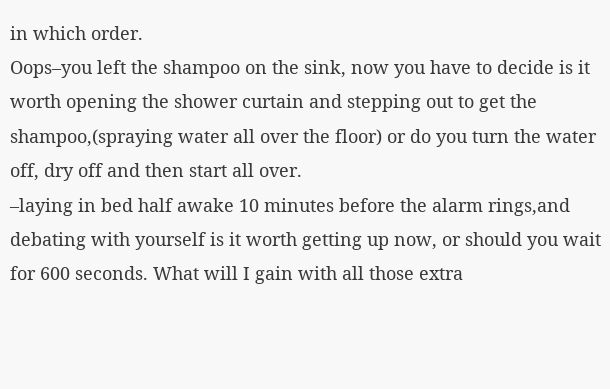in which order.
Oops–you left the shampoo on the sink, now you have to decide is it worth opening the shower curtain and stepping out to get the shampoo,(spraying water all over the floor) or do you turn the water off, dry off and then start all over.
–laying in bed half awake 10 minutes before the alarm rings,and debating with yourself is it worth getting up now, or should you wait for 600 seconds. What will I gain with all those extra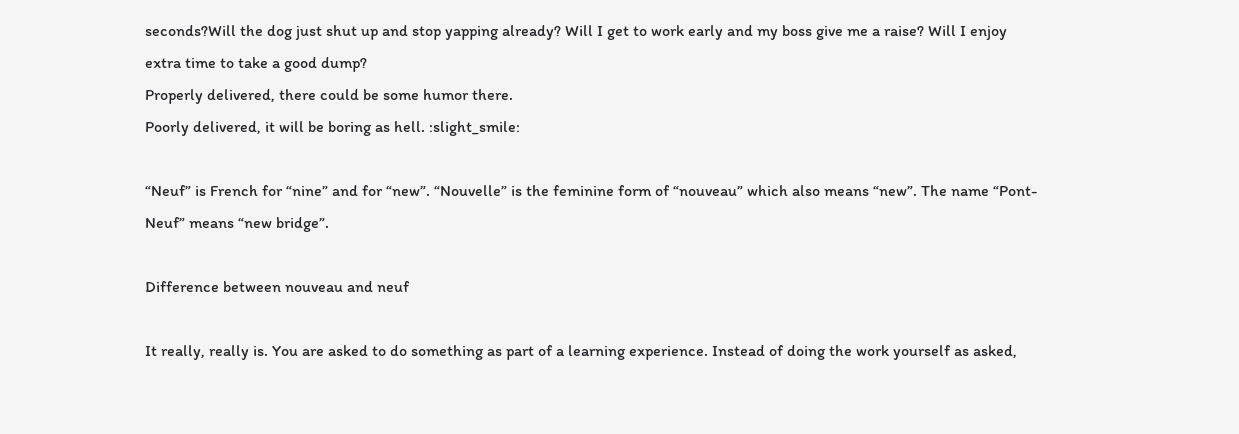seconds?Will the dog just shut up and stop yapping already? Will I get to work early and my boss give me a raise? Will I enjoy extra time to take a good dump?
Properly delivered, there could be some humor there.
Poorly delivered, it will be boring as hell. :slight_smile:

“Neuf” is French for “nine” and for “new”. “Nouvelle” is the feminine form of “nouveau” which also means “new”. The name “Pont-Neuf” means “new bridge”.

Difference between nouveau and neuf

It really, really is. You are asked to do something as part of a learning experience. Instead of doing the work yourself as asked,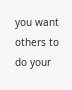you want others to do your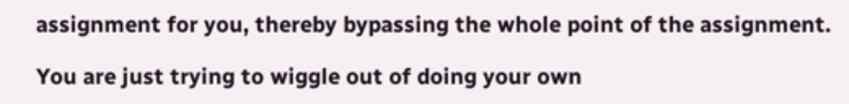assignment for you, thereby bypassing the whole point of the assignment.

You are just trying to wiggle out of doing your own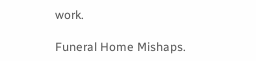work.

Funeral Home Mishaps.